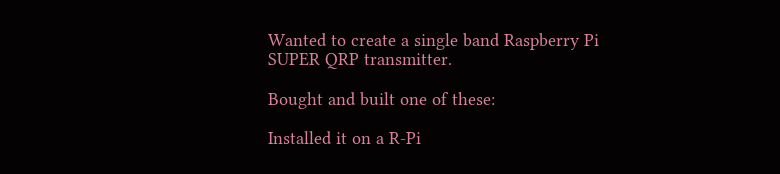Wanted to create a single band Raspberry Pi SUPER QRP transmitter.

Bought and built one of these:

Installed it on a R-Pi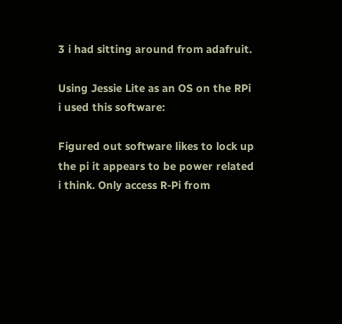3 i had sitting around from adafruit.

Using Jessie Lite as an OS on the RPi i used this software:

Figured out software likes to lock up the pi it appears to be power related i think. Only access R-Pi from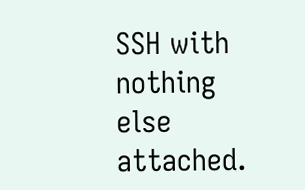SSH with nothing else attached.